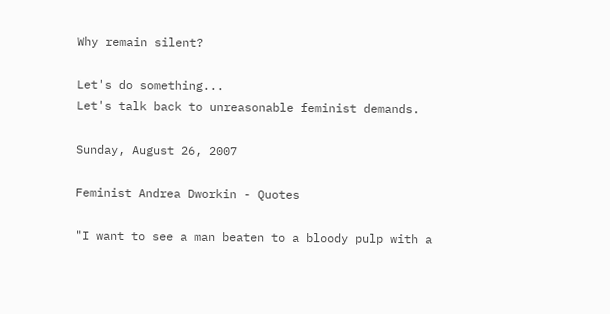Why remain silent?

Let's do something...
Let's talk back to unreasonable feminist demands.

Sunday, August 26, 2007

Feminist Andrea Dworkin - Quotes

"I want to see a man beaten to a bloody pulp with a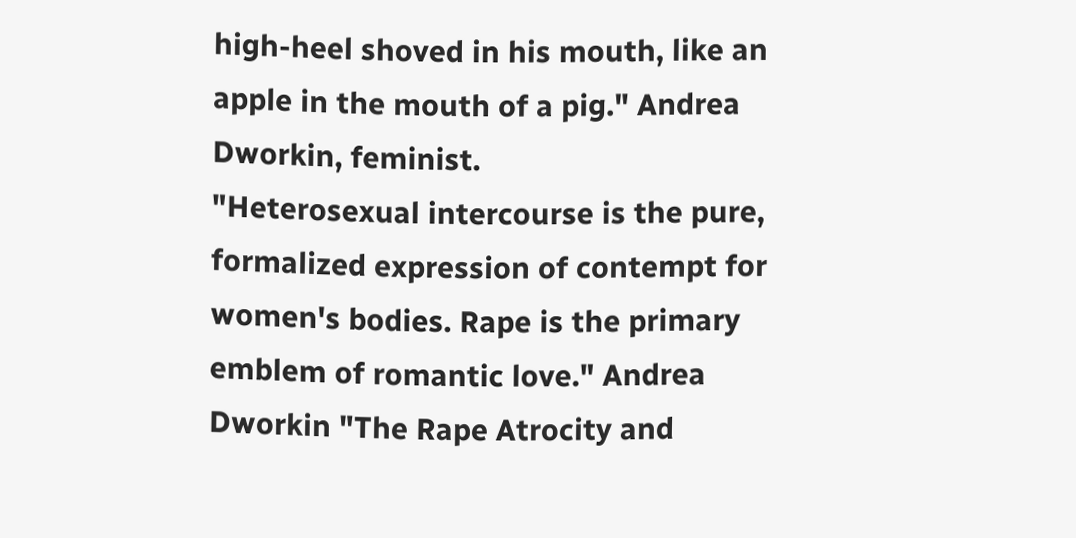high-heel shoved in his mouth, like an apple in the mouth of a pig." Andrea Dworkin, feminist.
"Heterosexual intercourse is the pure, formalized expression of contempt for women's bodies. Rape is the primary emblem of romantic love." Andrea Dworkin "The Rape Atrocity and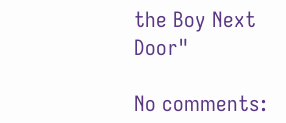the Boy Next Door"

No comments: